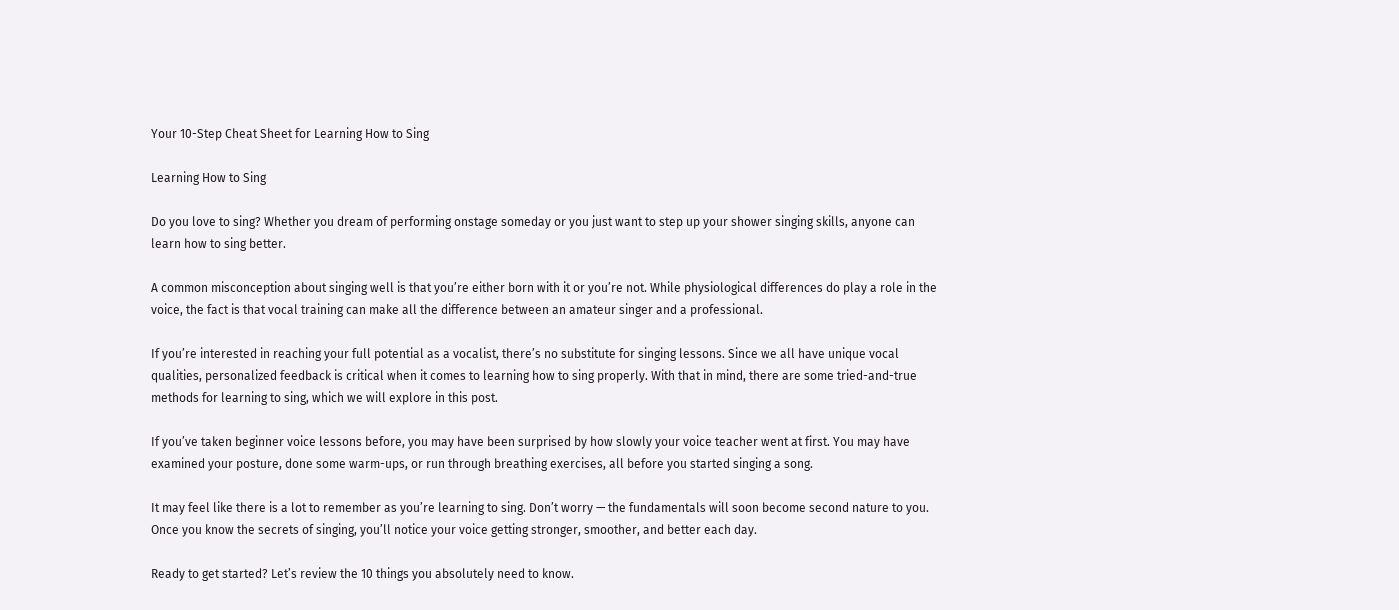Your 10-Step Cheat Sheet for Learning How to Sing

Learning How to Sing

Do you love to sing? Whether you dream of performing onstage someday or you just want to step up your shower singing skills, anyone can learn how to sing better.

A common misconception about singing well is that you’re either born with it or you’re not. While physiological differences do play a role in the voice, the fact is that vocal training can make all the difference between an amateur singer and a professional.

If you’re interested in reaching your full potential as a vocalist, there’s no substitute for singing lessons. Since we all have unique vocal qualities, personalized feedback is critical when it comes to learning how to sing properly. With that in mind, there are some tried-and-true methods for learning to sing, which we will explore in this post.

If you’ve taken beginner voice lessons before, you may have been surprised by how slowly your voice teacher went at first. You may have examined your posture, done some warm-ups, or run through breathing exercises, all before you started singing a song.

It may feel like there is a lot to remember as you’re learning to sing. Don’t worry — the fundamentals will soon become second nature to you. Once you know the secrets of singing, you’ll notice your voice getting stronger, smoother, and better each day.

Ready to get started? Let’s review the 10 things you absolutely need to know.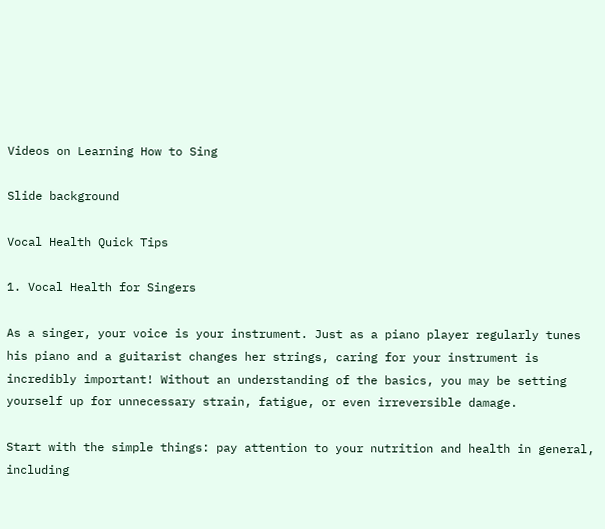Videos on Learning How to Sing

Slide background

Vocal Health Quick Tips

1. Vocal Health for Singers

As a singer, your voice is your instrument. Just as a piano player regularly tunes his piano and a guitarist changes her strings, caring for your instrument is incredibly important! Without an understanding of the basics, you may be setting yourself up for unnecessary strain, fatigue, or even irreversible damage.

Start with the simple things: pay attention to your nutrition and health in general, including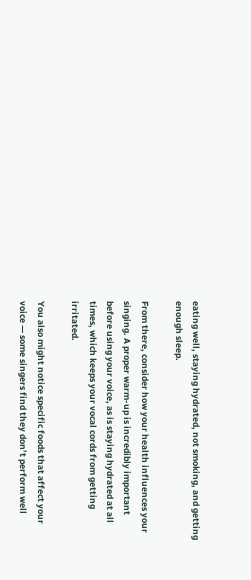eating well, staying hydrated, not smoking, and getting enough sleep.

From there, consider how your health influences your singing. A proper warm-up is incredibly important before using your voice, as is staying hydrated at all times, which keeps your vocal cords from getting irritated.

You also might notice specific foods that affect your voice — some singers find they don’t perform well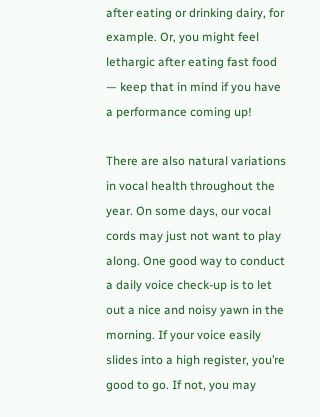after eating or drinking dairy, for example. Or, you might feel lethargic after eating fast food — keep that in mind if you have a performance coming up!

There are also natural variations in vocal health throughout the year. On some days, our vocal cords may just not want to play along. One good way to conduct a daily voice check-up is to let out a nice and noisy yawn in the morning. If your voice easily slides into a high register, you’re good to go. If not, you may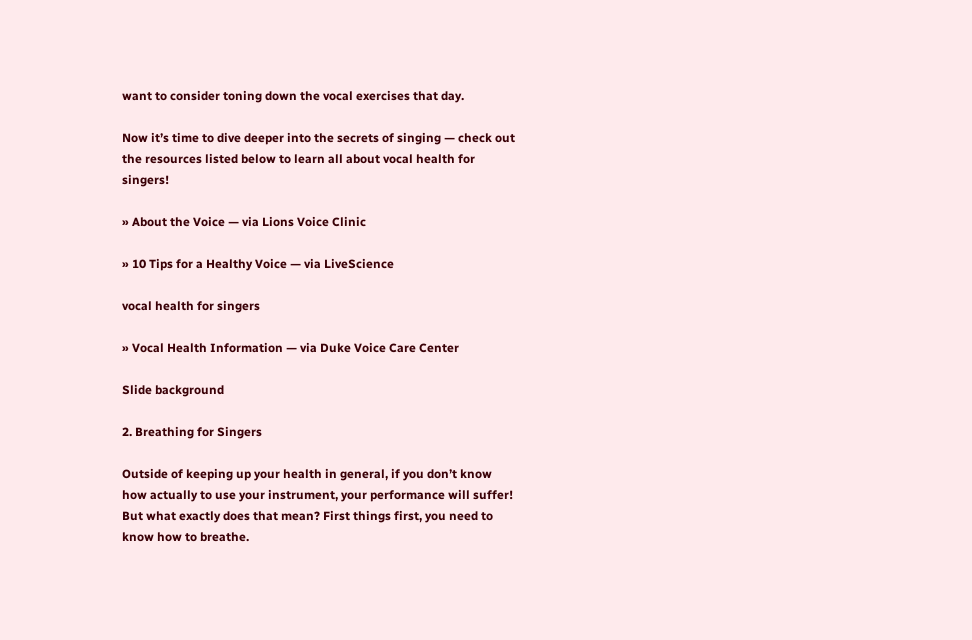want to consider toning down the vocal exercises that day.

Now it’s time to dive deeper into the secrets of singing — check out the resources listed below to learn all about vocal health for singers!

» About the Voice — via Lions Voice Clinic

» 10 Tips for a Healthy Voice — via LiveScience

vocal health for singers

» Vocal Health Information — via Duke Voice Care Center

Slide background

2. Breathing for Singers

Outside of keeping up your health in general, if you don’t know how actually to use your instrument, your performance will suffer! But what exactly does that mean? First things first, you need to know how to breathe.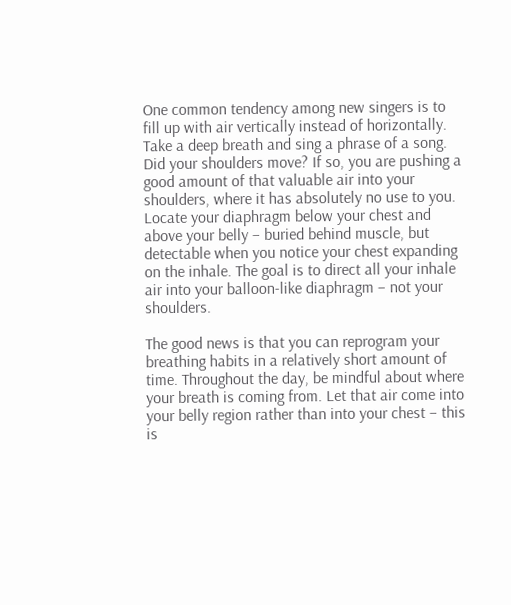One common tendency among new singers is to fill up with air vertically instead of horizontally. Take a deep breath and sing a phrase of a song. Did your shoulders move? If so, you are pushing a good amount of that valuable air into your shoulders, where it has absolutely no use to you. Locate your diaphragm below your chest and above your belly – buried behind muscle, but detectable when you notice your chest expanding on the inhale. The goal is to direct all your inhale air into your balloon-like diaphragm – not your shoulders.

The good news is that you can reprogram your breathing habits in a relatively short amount of time. Throughout the day, be mindful about where your breath is coming from. Let that air come into your belly region rather than into your chest – this is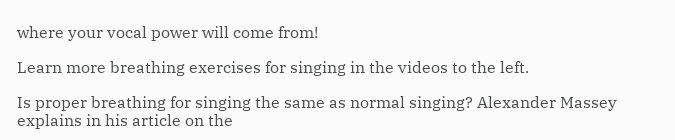where your vocal power will come from!

Learn more breathing exercises for singing in the videos to the left.

Is proper breathing for singing the same as normal singing? Alexander Massey explains in his article on the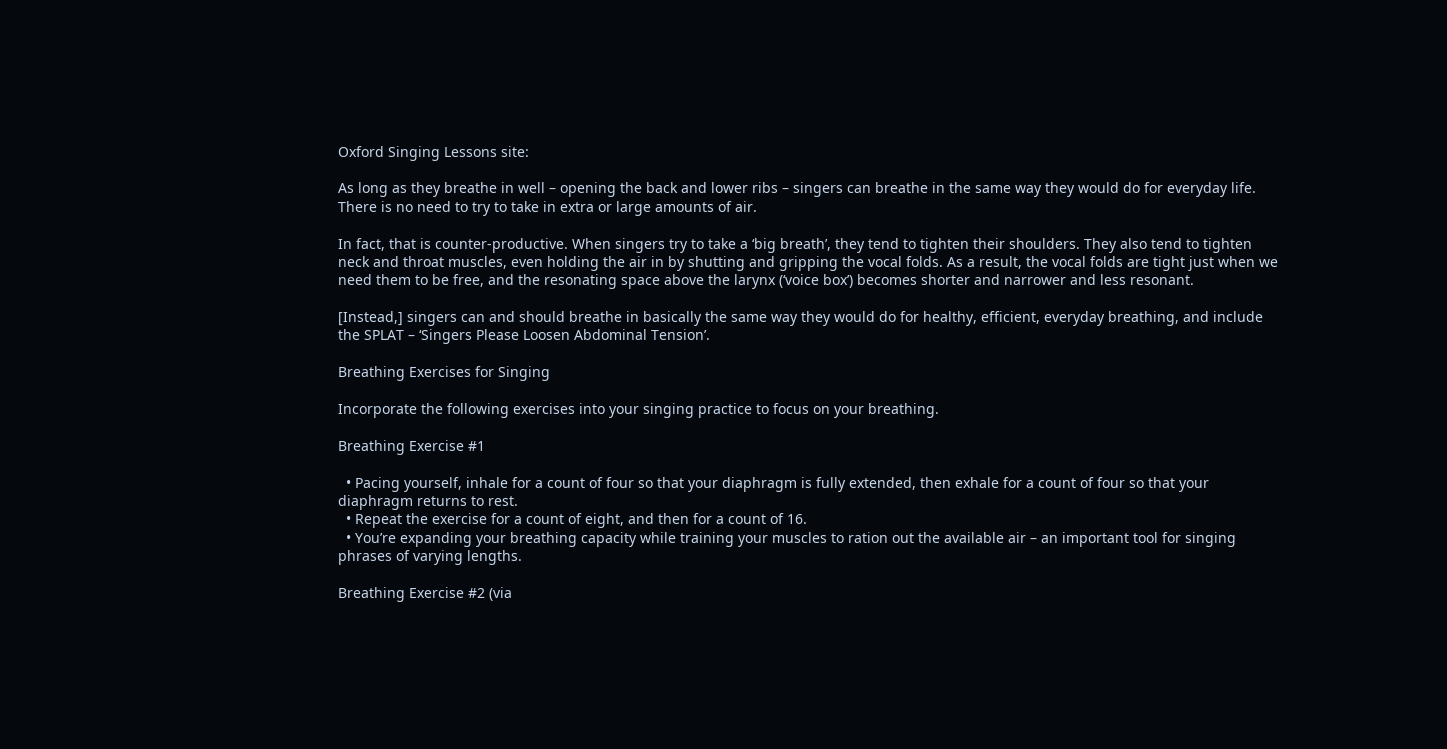Oxford Singing Lessons site:

As long as they breathe in well – opening the back and lower ribs – singers can breathe in the same way they would do for everyday life. There is no need to try to take in extra or large amounts of air.

In fact, that is counter-productive. When singers try to take a ‘big breath’, they tend to tighten their shoulders. They also tend to tighten neck and throat muscles, even holding the air in by shutting and gripping the vocal folds. As a result, the vocal folds are tight just when we need them to be free, and the resonating space above the larynx (‘voice box’) becomes shorter and narrower and less resonant.

[Instead,] singers can and should breathe in basically the same way they would do for healthy, efficient, everyday breathing, and include the SPLAT – ‘Singers Please Loosen Abdominal Tension’.

Breathing Exercises for Singing

Incorporate the following exercises into your singing practice to focus on your breathing.

Breathing Exercise #1

  • Pacing yourself, inhale for a count of four so that your diaphragm is fully extended, then exhale for a count of four so that your diaphragm returns to rest.
  • Repeat the exercise for a count of eight, and then for a count of 16.
  • You’re expanding your breathing capacity while training your muscles to ration out the available air – an important tool for singing phrases of varying lengths.

Breathing Exercise #2 (via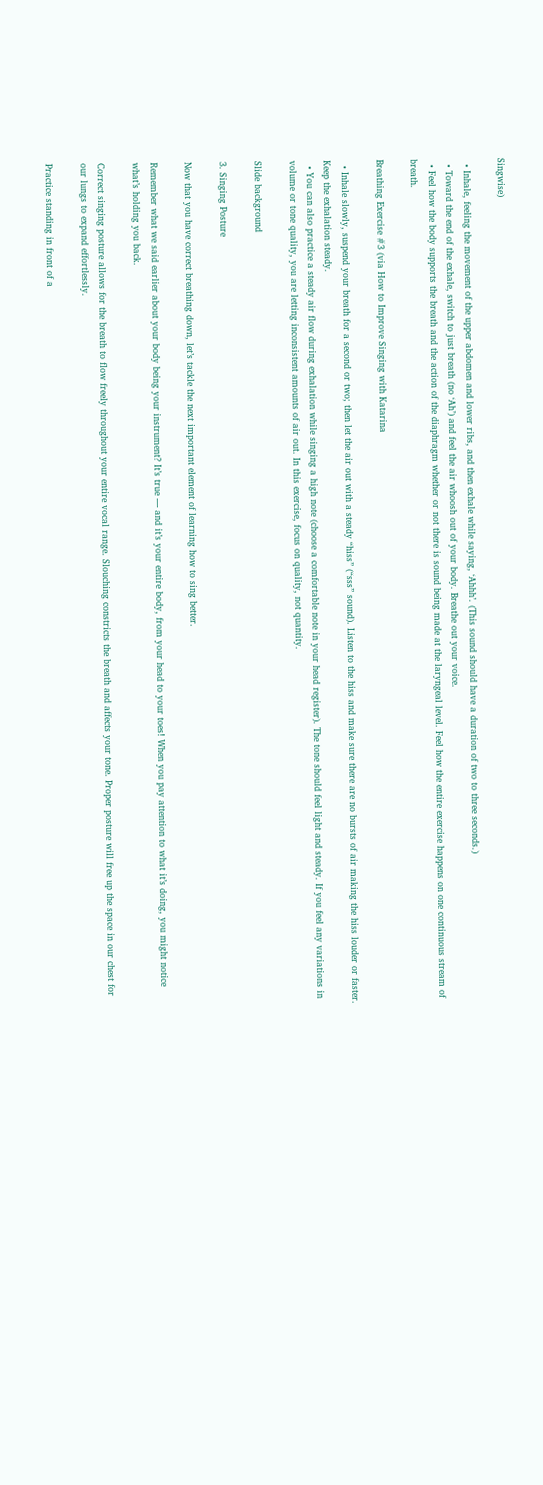Singwise)

  • Inhale, feeling the movement of the upper abdomen and lower ribs, and then exhale while saying, ‘Ahhh’. (This sound should have a duration of two to three seconds.)
  • Toward the end of the exhale, switch to just breath (no ‘Ah’) and feel the air whoosh out of your body. Breathe out your voice.
  • Feel how the body supports the breath and the action of the diaphragm whether or not there is sound being made at the laryngeal level. Feel how the entire exercise happens on one continuous stream of breath.

Breathing Exercise #3 (via How to Improve Singing with Katarina

  • Inhale slowly, suspend your breath for a second or two; then let the air out with a steady “hiss” (“sss” sound). Listen to the hiss and make sure there are no bursts of air making the hiss louder or faster. Keep the exhalation steady.
  • You can also practice a steady air flow during exhalation while singing a high note (choose a comfortable note in your head register). The tone should feel light and steady. If you feel any variations in volume or tone quality, you are letting inconsistent amounts of air out. In this exercise, focus on quality, not quantity.

Slide background

3. Singing Posture

Now that you have correct breathing down, let’s tackle the next important element of learning how to sing better.

Remember what we said earlier about your body being your instrument? It’s true — and it’s your entire body, from your head to your toes! When you pay attention to what it’s doing, you might notice what’s holding you back.

Correct singing posture allows for the breath to flow freely throughout your entire vocal range. Slouching constricts the breath and affects your tone. Proper posture will free up the space in our chest for our lungs to expand effortlessly.

Practice standing in front of a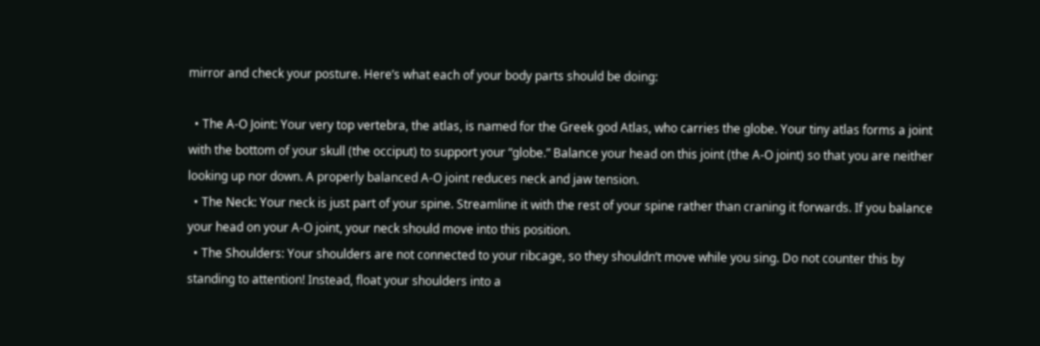mirror and check your posture. Here’s what each of your body parts should be doing:

  • The A-O Joint: Your very top vertebra, the atlas, is named for the Greek god Atlas, who carries the globe. Your tiny atlas forms a joint with the bottom of your skull (the occiput) to support your “globe.” Balance your head on this joint (the A-O joint) so that you are neither looking up nor down. A properly balanced A-O joint reduces neck and jaw tension.
  • The Neck: Your neck is just part of your spine. Streamline it with the rest of your spine rather than craning it forwards. If you balance your head on your A-O joint, your neck should move into this position.
  • The Shoulders: Your shoulders are not connected to your ribcage, so they shouldn’t move while you sing. Do not counter this by standing to attention! Instead, float your shoulders into a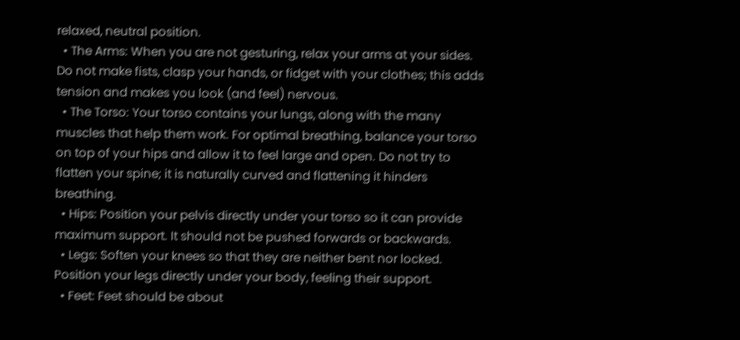relaxed, neutral position.
  • The Arms: When you are not gesturing, relax your arms at your sides. Do not make fists, clasp your hands, or fidget with your clothes; this adds tension and makes you look (and feel) nervous.
  • The Torso: Your torso contains your lungs, along with the many muscles that help them work. For optimal breathing, balance your torso on top of your hips and allow it to feel large and open. Do not try to flatten your spine; it is naturally curved and flattening it hinders breathing.
  • Hips: Position your pelvis directly under your torso so it can provide maximum support. It should not be pushed forwards or backwards.
  • Legs: Soften your knees so that they are neither bent nor locked. Position your legs directly under your body, feeling their support.
  • Feet: Feet should be about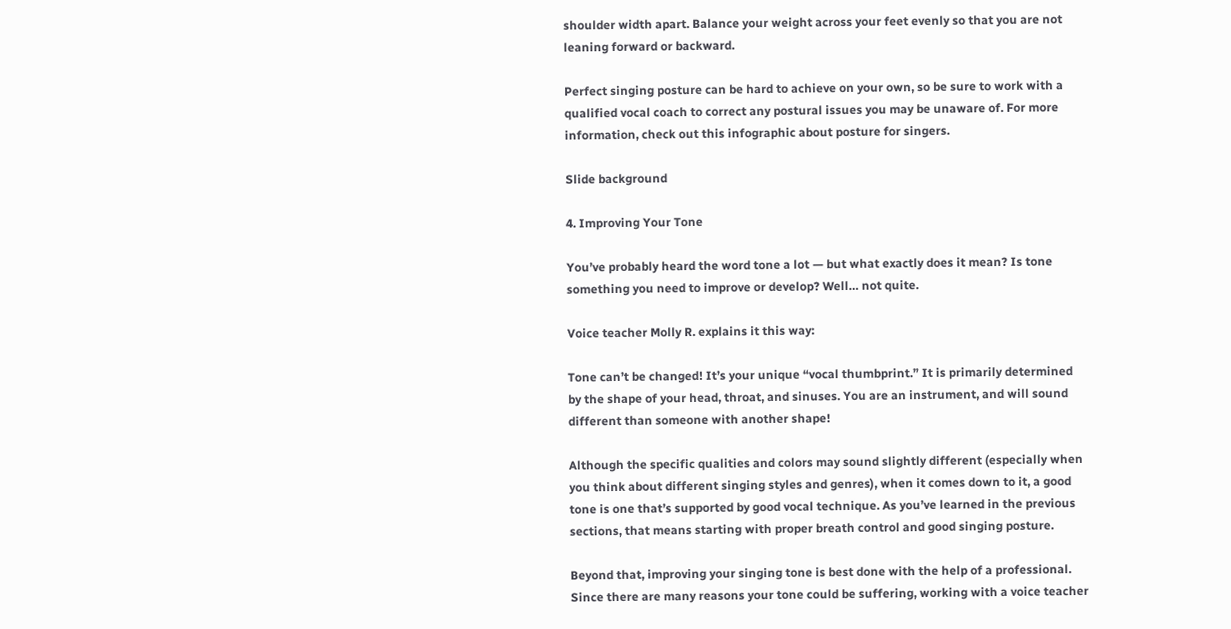shoulder width apart. Balance your weight across your feet evenly so that you are not leaning forward or backward.

Perfect singing posture can be hard to achieve on your own, so be sure to work with a qualified vocal coach to correct any postural issues you may be unaware of. For more information, check out this infographic about posture for singers.

Slide background

4. Improving Your Tone

You’ve probably heard the word tone a lot — but what exactly does it mean? Is tone something you need to improve or develop? Well… not quite.

Voice teacher Molly R. explains it this way:

Tone can’t be changed! It’s your unique “vocal thumbprint.” It is primarily determined by the shape of your head, throat, and sinuses. You are an instrument, and will sound different than someone with another shape!

Although the specific qualities and colors may sound slightly different (especially when you think about different singing styles and genres), when it comes down to it, a good tone is one that’s supported by good vocal technique. As you’ve learned in the previous sections, that means starting with proper breath control and good singing posture.

Beyond that, improving your singing tone is best done with the help of a professional. Since there are many reasons your tone could be suffering, working with a voice teacher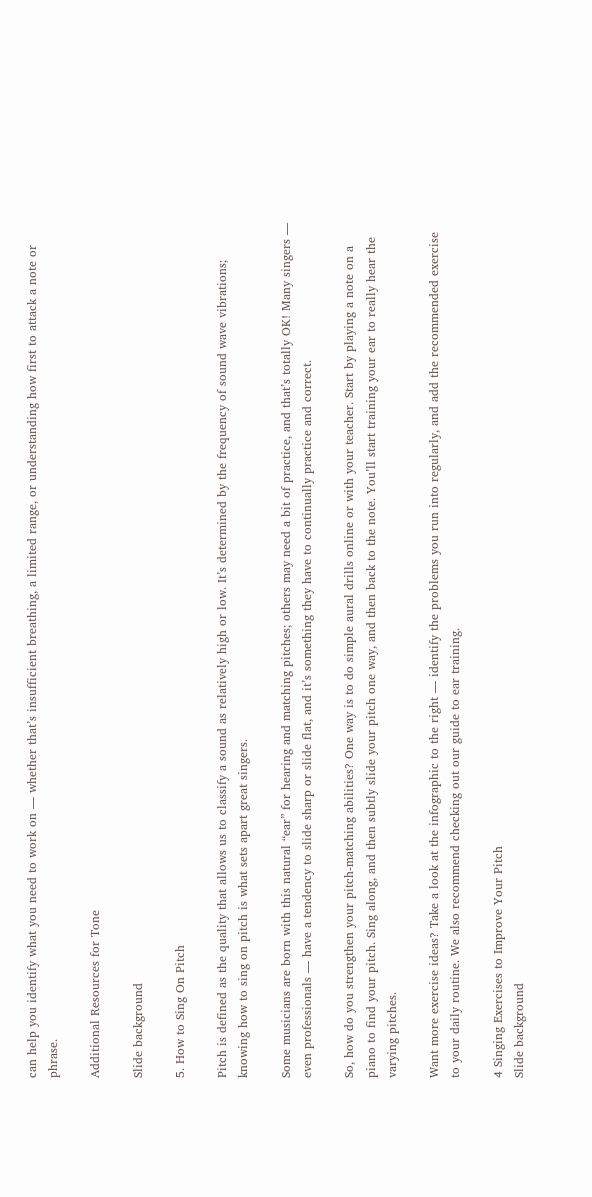can help you identify what you need to work on — whether that’s insufficient breathing, a limited range, or understanding how first to attack a note or phrase.

Additional Resources for Tone

Slide background

5. How to Sing On Pitch

Pitch is defined as the quality that allows us to classify a sound as relatively high or low. It’s determined by the frequency of sound wave vibrations; knowing how to sing on pitch is what sets apart great singers.

Some musicians are born with this natural “ear” for hearing and matching pitches; others may need a bit of practice, and that’s totally OK! Many singers — even professionals — have a tendency to slide sharp or slide flat, and it’s something they have to continually practice and correct.

So, how do you strengthen your pitch-matching abilities? One way is to do simple aural drills online or with your teacher. Start by playing a note on a piano to find your pitch. Sing along, and then subtly slide your pitch one way, and then back to the note. You’ll start training your ear to really hear the varying pitches.

Want more exercise ideas? Take a look at the infographic to the right — identify the problems you run into regularly, and add the recommended exercise to your daily routine. We also recommend checking out our guide to ear training.

4 Singing Exercises to Improve Your Pitch
Slide background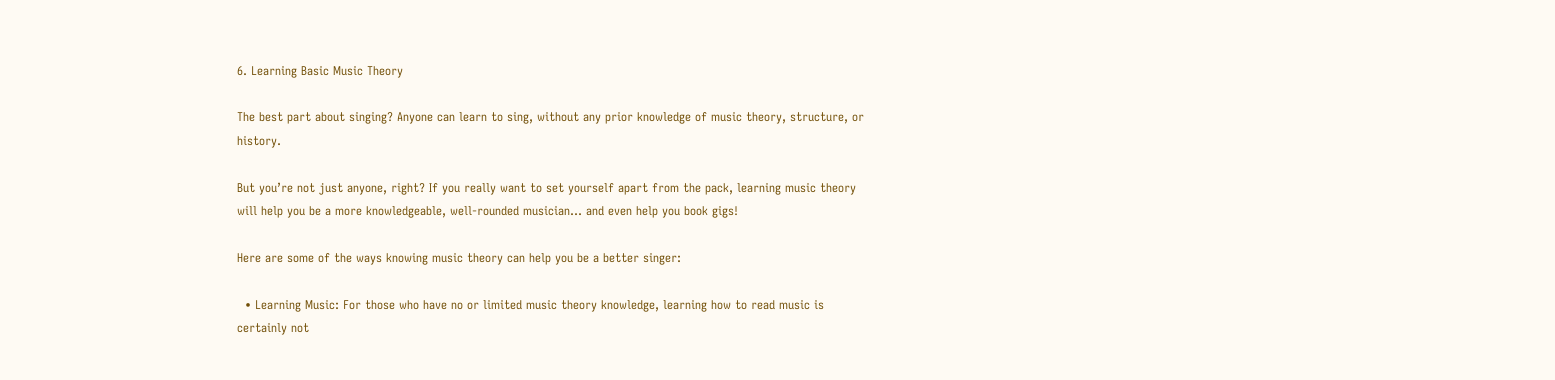6. Learning Basic Music Theory

The best part about singing? Anyone can learn to sing, without any prior knowledge of music theory, structure, or history.

But you’re not just anyone, right? If you really want to set yourself apart from the pack, learning music theory will help you be a more knowledgeable, well-rounded musician… and even help you book gigs!

Here are some of the ways knowing music theory can help you be a better singer:

  • Learning Music: For those who have no or limited music theory knowledge, learning how to read music is certainly not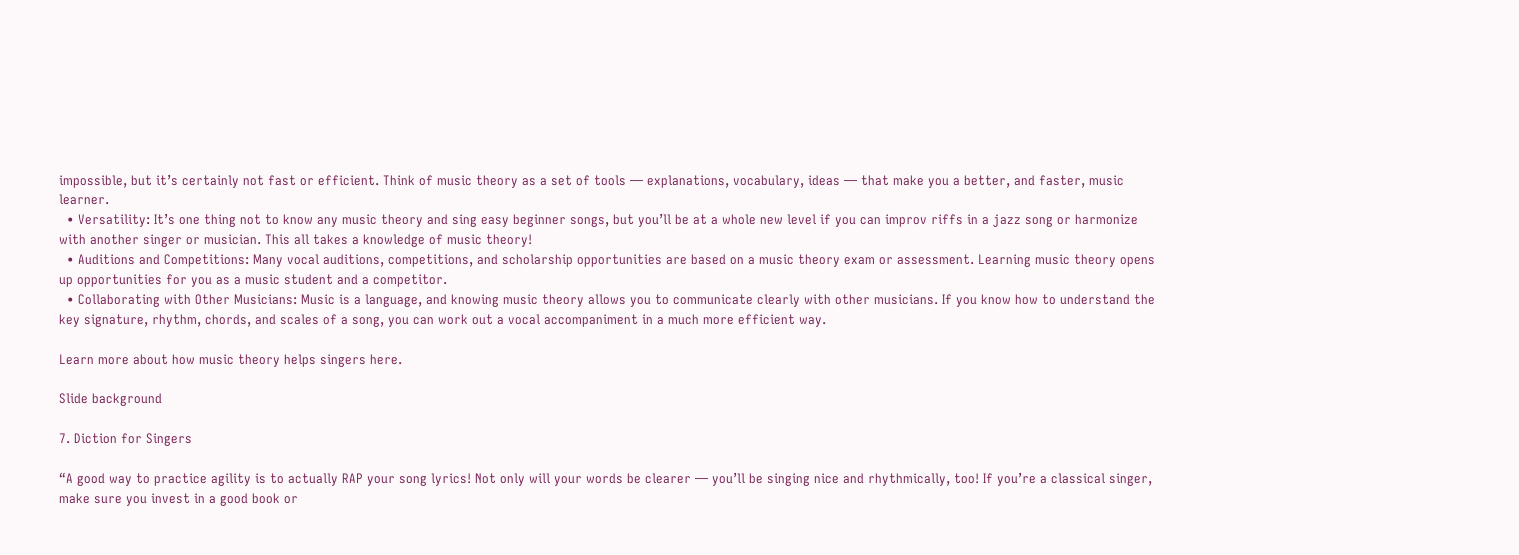impossible, but it’s certainly not fast or efficient. Think of music theory as a set of tools — explanations, vocabulary, ideas — that make you a better, and faster, music learner.
  • Versatility: It’s one thing not to know any music theory and sing easy beginner songs, but you’ll be at a whole new level if you can improv riffs in a jazz song or harmonize with another singer or musician. This all takes a knowledge of music theory!
  • Auditions and Competitions: Many vocal auditions, competitions, and scholarship opportunities are based on a music theory exam or assessment. Learning music theory opens up opportunities for you as a music student and a competitor.
  • Collaborating with Other Musicians: Music is a language, and knowing music theory allows you to communicate clearly with other musicians. If you know how to understand the key signature, rhythm, chords, and scales of a song, you can work out a vocal accompaniment in a much more efficient way.

Learn more about how music theory helps singers here.

Slide background

7. Diction for Singers

“A good way to practice agility is to actually RAP your song lyrics! Not only will your words be clearer — you’ll be singing nice and rhythmically, too! If you’re a classical singer, make sure you invest in a good book or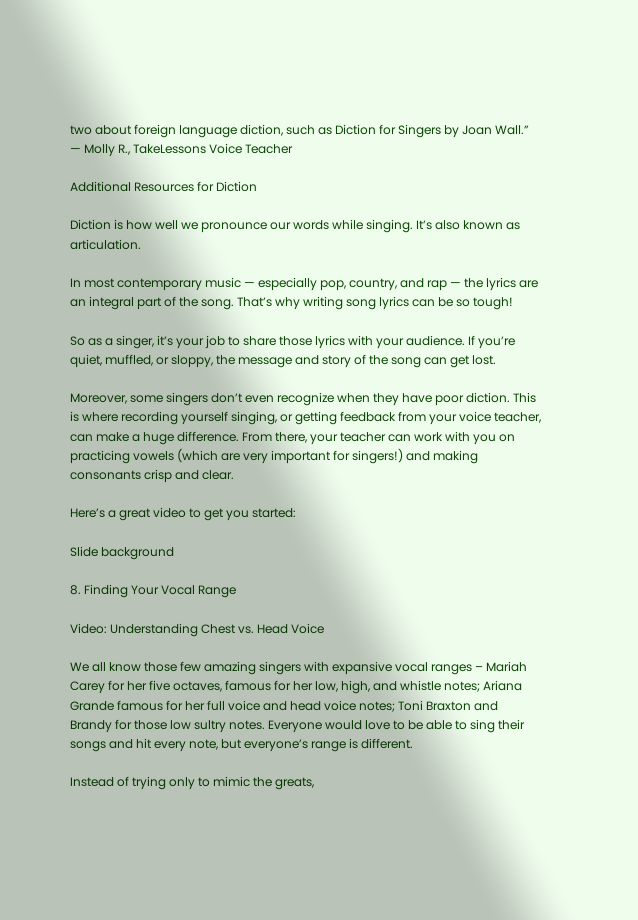two about foreign language diction, such as Diction for Singers by Joan Wall.” — Molly R., TakeLessons Voice Teacher

Additional Resources for Diction

Diction is how well we pronounce our words while singing. It’s also known as articulation.

In most contemporary music — especially pop, country, and rap — the lyrics are an integral part of the song. That’s why writing song lyrics can be so tough!

So as a singer, it’s your job to share those lyrics with your audience. If you’re quiet, muffled, or sloppy, the message and story of the song can get lost.

Moreover, some singers don’t even recognize when they have poor diction. This is where recording yourself singing, or getting feedback from your voice teacher, can make a huge difference. From there, your teacher can work with you on practicing vowels (which are very important for singers!) and making consonants crisp and clear.

Here’s a great video to get you started:

Slide background

8. Finding Your Vocal Range

Video: Understanding Chest vs. Head Voice

We all know those few amazing singers with expansive vocal ranges – Mariah Carey for her five octaves, famous for her low, high, and whistle notes; Ariana Grande famous for her full voice and head voice notes; Toni Braxton and Brandy for those low sultry notes. Everyone would love to be able to sing their songs and hit every note, but everyone’s range is different.

Instead of trying only to mimic the greats,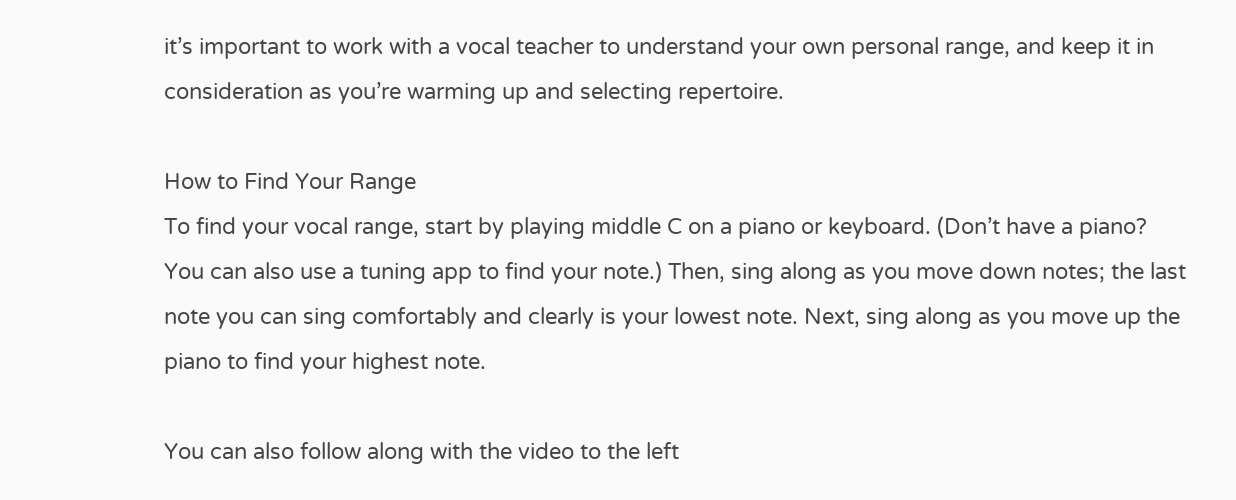it’s important to work with a vocal teacher to understand your own personal range, and keep it in consideration as you’re warming up and selecting repertoire.

How to Find Your Range
To find your vocal range, start by playing middle C on a piano or keyboard. (Don’t have a piano? You can also use a tuning app to find your note.) Then, sing along as you move down notes; the last note you can sing comfortably and clearly is your lowest note. Next, sing along as you move up the piano to find your highest note.

You can also follow along with the video to the left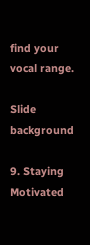find your vocal range.

Slide background

9. Staying Motivated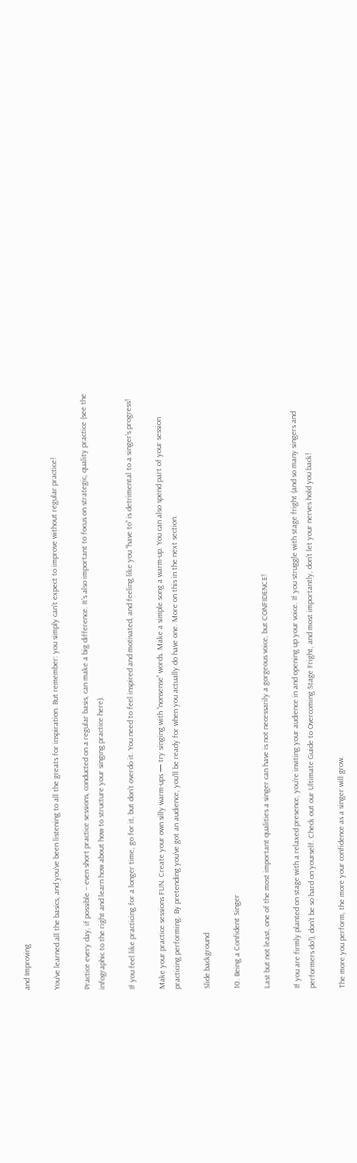and Improving

You’ve learned all the basics, and you’ve been listening to all the greats for inspiration. But remember: you simply can’t expect to improve without regular practice!

Practice every day, if possible – even short practice sessions, conducted on a regular basis, can make a big difference. It’s also important to focus on strategic, quality practice (see the infographic to the right and learn how about how to structure your singing practice here).

If you feel like practicing for a longer time, go for it, but don’t overdo it. You need to feel inspired and motivated, and feeling like you “have to” is detrimental to a singer’s progress!

Make your practice sessions FUN. Create your own silly warm-ups — try singing with “nonsense” words. Make a simple song a warm-up. You can also spend part of your session practicing performing. By pretending you’ve got an audience, you’ll be ready for when you actually do have one. More on this in the next section.

Slide background

10. Being a Confident Singer

Last but not least, one of the most important qualities a singer can have is not necessarily a gorgeous voice, but CONFIDENCE!

If you are firmly planted on stage with a relaxed presence, you’re inviting your audience in and opening up your voice. If you struggle with stage fright (and so many singers and performers do!), don’t be so hard on yourself. Check out our Ultimate Guide to Overcoming Stage Fright, and most importantly, don’t let your nerves hold you back!

The more you perform, the more your confidence as a singer will grow.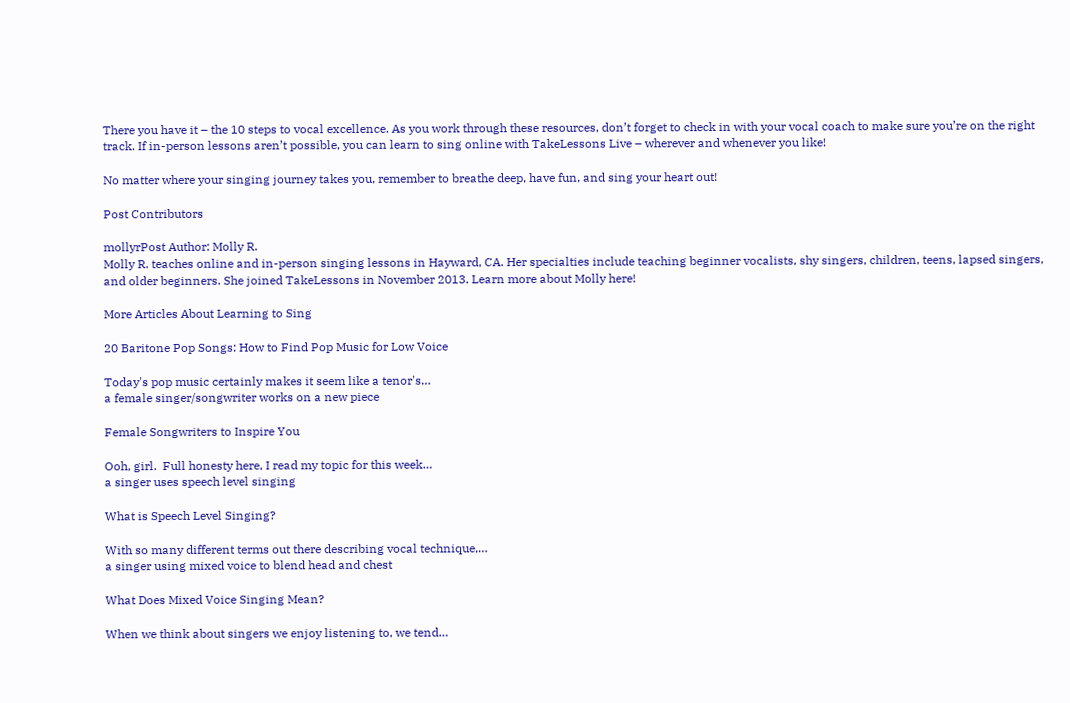There you have it – the 10 steps to vocal excellence. As you work through these resources, don’t forget to check in with your vocal coach to make sure you’re on the right track. If in-person lessons aren’t possible, you can learn to sing online with TakeLessons Live – wherever and whenever you like!

No matter where your singing journey takes you, remember to breathe deep, have fun, and sing your heart out!

Post Contributors

mollyrPost Author: Molly R.
Molly R. teaches online and in-person singing lessons in Hayward, CA. Her specialties include teaching beginner vocalists, shy singers, children, teens, lapsed singers, and older beginners. She joined TakeLessons in November 2013. Learn more about Molly here!

More Articles About Learning to Sing

20 Baritone Pop Songs: How to Find Pop Music for Low Voice

Today's pop music certainly makes it seem like a tenor's…
a female singer/songwriter works on a new piece

Female Songwriters to Inspire You

Ooh, girl.  Full honesty here, I read my topic for this week…
a singer uses speech level singing

What is Speech Level Singing?

With so many different terms out there describing vocal technique,…
a singer using mixed voice to blend head and chest

What Does Mixed Voice Singing Mean?

When we think about singers we enjoy listening to, we tend…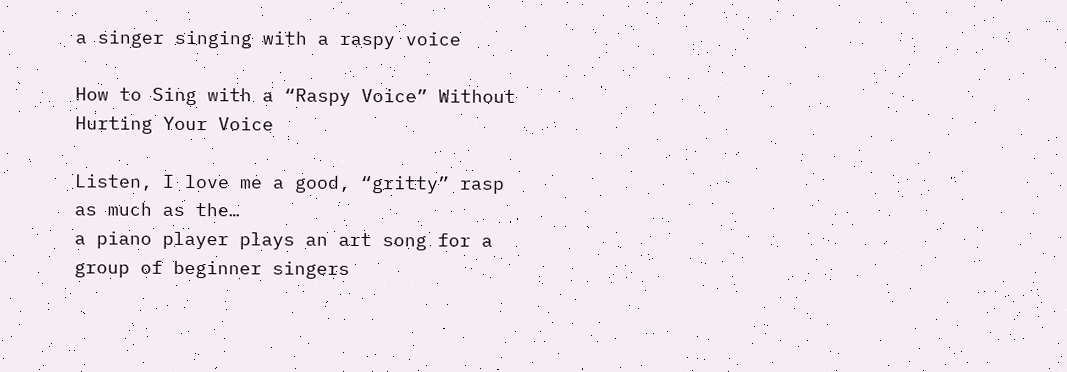a singer singing with a raspy voice

How to Sing with a “Raspy Voice” Without Hurting Your Voice

Listen, I love me a good, “gritty” rasp as much as the…
a piano player plays an art song for a group of beginner singers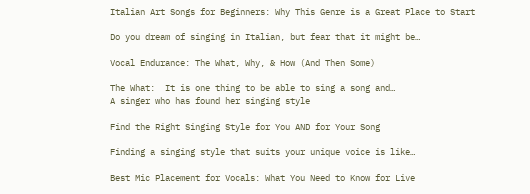Italian Art Songs for Beginners: Why This Genre is a Great Place to Start

Do you dream of singing in Italian, but fear that it might be…

Vocal Endurance: The What, Why, & How (And Then Some)

The What:  It is one thing to be able to sing a song and…
A singer who has found her singing style

Find the Right Singing Style for You AND for Your Song

Finding a singing style that suits your unique voice is like…

Best Mic Placement for Vocals: What You Need to Know for Live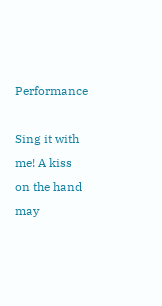Performance

Sing it with me! A kiss on the hand may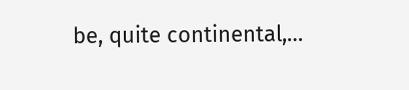be, quite continental,…